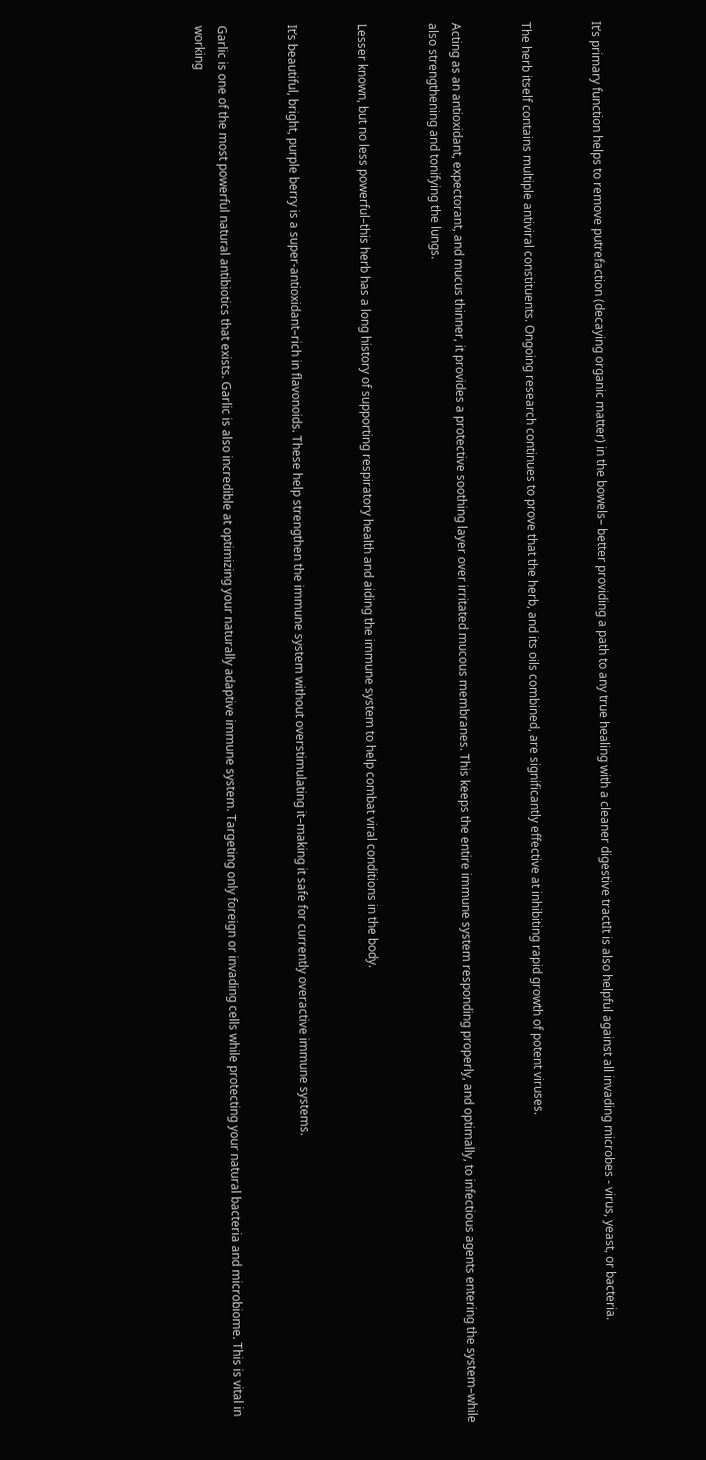It’s primary function helps to remove putrefaction (decaying organic matter) in the bowels– better providing a path to any true healing with a cleaner digestive tractIt is also helpful against all invading microbes - virus, yeast, or bacteria.


The herb itself contains multiple antiviral constituents. Ongoing research continues to prove that the herb, and its oils combined, are significantly effective at inhibiting rapid growth of potent viruses.


Acting as an antioxidant, expectorant, and mucus thinner, it provides a protective soothing layer over irritated mucous membranes. This keeps the entire immune system responding properly, and optimally, to infectious agents entering the system–while also strengthening and tonifying the lungs.


Lesser known, but no less powerful–this herb has a long history of supporting respiratory health and aiding the immune system to help combat viral conditions in the body.


It’s beautiful, bright, purple berry is a super-antioxidant–rich in flavonoids. These help strengthen the immune system without overstimulating it–making it safe for currently overactive immune systems.


Garlic is one of the most powerful natural antibiotics that exists. Garlic is also incredible at optimizing your naturally adaptive immune system. Targeting only foreign or invading cells while protecting your natural bacteria and microbiome. This is vital in working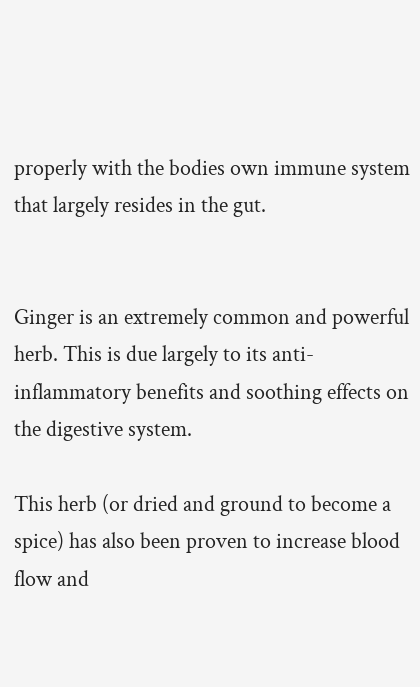properly with the bodies own immune system that largely resides in the gut.


Ginger is an extremely common and powerful herb. This is due largely to its anti-inflammatory benefits and soothing effects on the digestive system.

This herb (or dried and ground to become a spice) has also been proven to increase blood flow and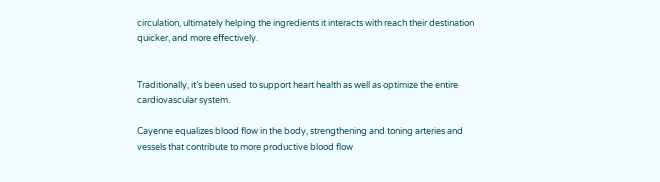circulation, ultimately helping the ingredients it interacts with reach their destination quicker, and more effectively.


Traditionally, it’s been used to support heart health as well as optimize the entire cardiovascular system.

Cayenne equalizes blood flow in the body, strengthening and toning arteries and vessels that contribute to more productive blood flow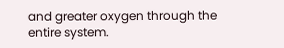and greater oxygen through the entire system.